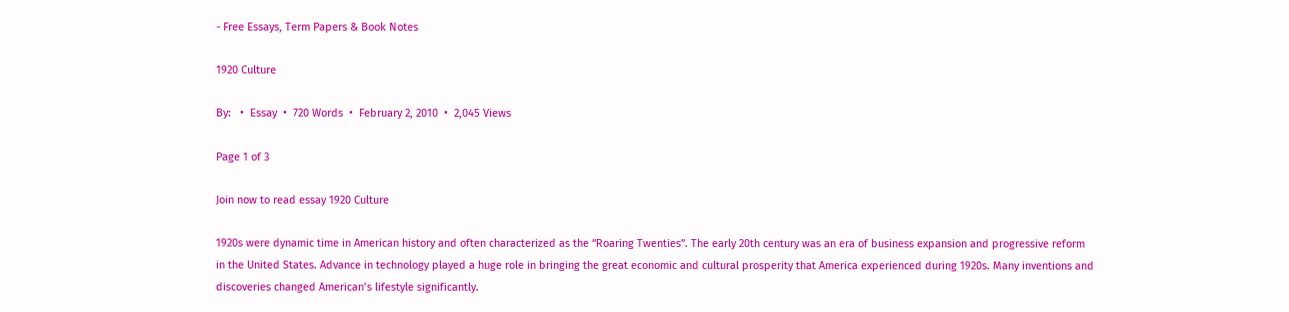- Free Essays, Term Papers & Book Notes

1920 Culture

By:   •  Essay  •  720 Words  •  February 2, 2010  •  2,045 Views

Page 1 of 3

Join now to read essay 1920 Culture

1920s were dynamic time in American history and often characterized as the “Roaring Twenties”. The early 20th century was an era of business expansion and progressive reform in the United States. Advance in technology played a huge role in bringing the great economic and cultural prosperity that America experienced during 1920s. Many inventions and discoveries changed American’s lifestyle significantly.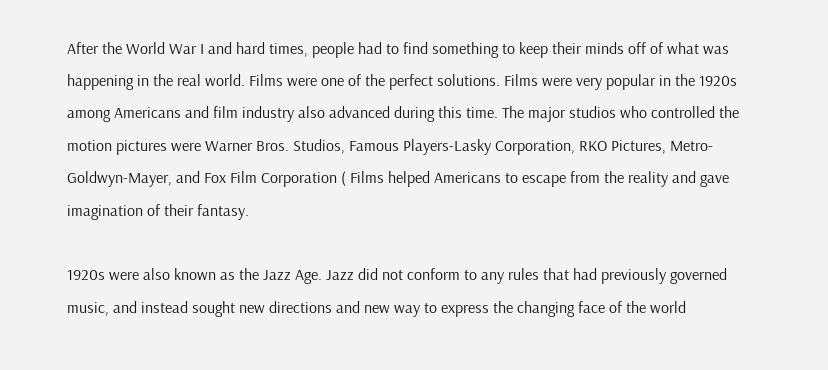After the World War I and hard times, people had to find something to keep their minds off of what was happening in the real world. Films were one of the perfect solutions. Films were very popular in the 1920s among Americans and film industry also advanced during this time. The major studios who controlled the motion pictures were Warner Bros. Studios, Famous Players-Lasky Corporation, RKO Pictures, Metro-Goldwyn-Mayer, and Fox Film Corporation ( Films helped Americans to escape from the reality and gave imagination of their fantasy.

1920s were also known as the Jazz Age. Jazz did not conform to any rules that had previously governed music, and instead sought new directions and new way to express the changing face of the world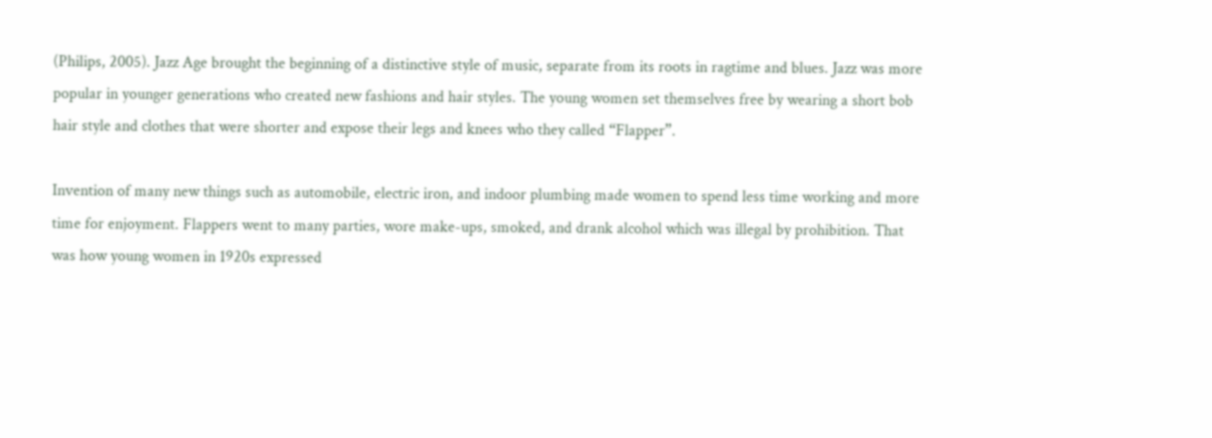(Philips, 2005). Jazz Age brought the beginning of a distinctive style of music, separate from its roots in ragtime and blues. Jazz was more popular in younger generations who created new fashions and hair styles. The young women set themselves free by wearing a short bob hair style and clothes that were shorter and expose their legs and knees who they called “Flapper”.

Invention of many new things such as automobile, electric iron, and indoor plumbing made women to spend less time working and more time for enjoyment. Flappers went to many parties, wore make-ups, smoked, and drank alcohol which was illegal by prohibition. That was how young women in 1920s expressed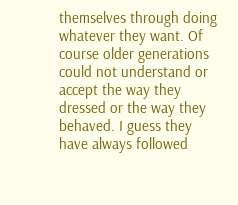themselves through doing whatever they want. Of course older generations could not understand or accept the way they dressed or the way they behaved. I guess they have always followed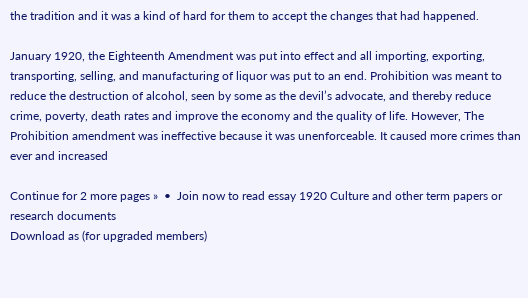the tradition and it was a kind of hard for them to accept the changes that had happened.

January 1920, the Eighteenth Amendment was put into effect and all importing, exporting, transporting, selling, and manufacturing of liquor was put to an end. Prohibition was meant to reduce the destruction of alcohol, seen by some as the devil’s advocate, and thereby reduce crime, poverty, death rates and improve the economy and the quality of life. However, The Prohibition amendment was ineffective because it was unenforceable. It caused more crimes than ever and increased

Continue for 2 more pages »  •  Join now to read essay 1920 Culture and other term papers or research documents
Download as (for upgraded members)